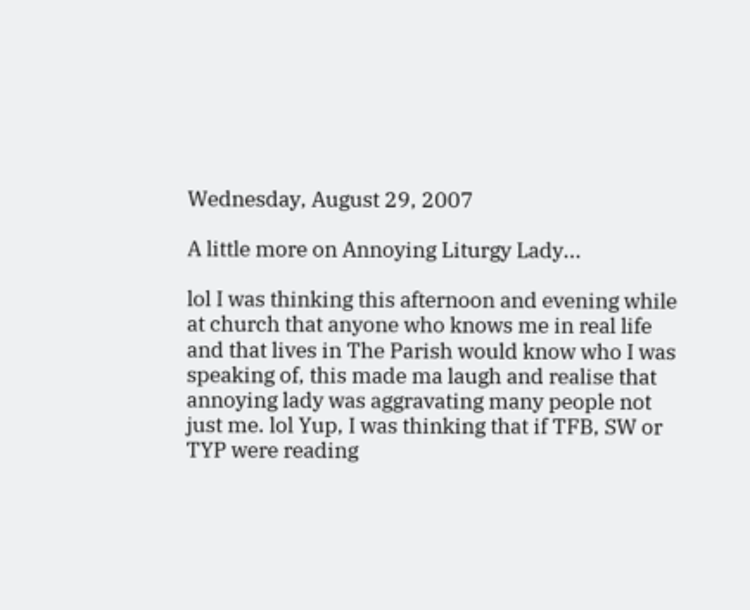Wednesday, August 29, 2007

A little more on Annoying Liturgy Lady...

lol I was thinking this afternoon and evening while at church that anyone who knows me in real life and that lives in The Parish would know who I was speaking of, this made ma laugh and realise that annoying lady was aggravating many people not just me. lol Yup, I was thinking that if TFB, SW or TYP were reading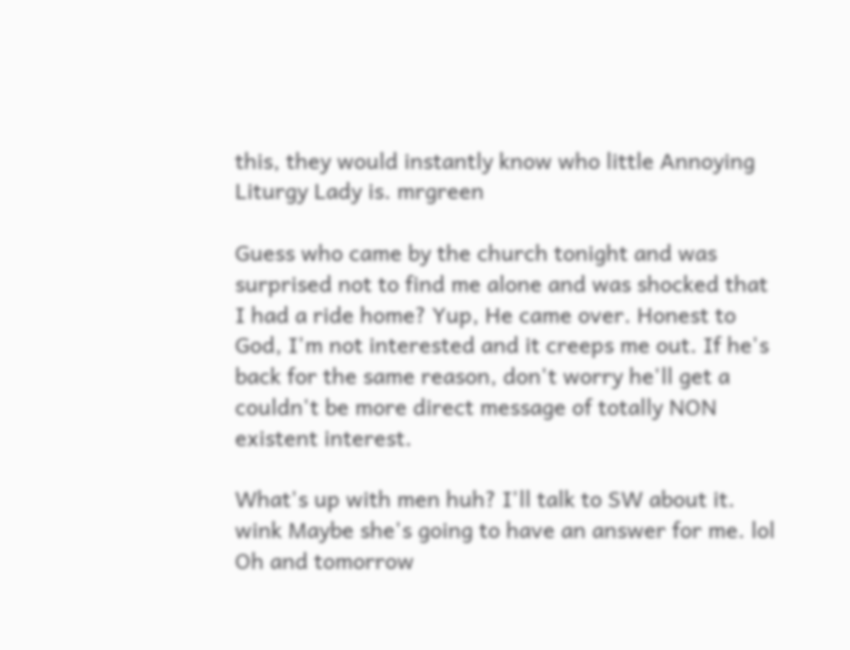this, they would instantly know who little Annoying Liturgy Lady is. mrgreen

Guess who came by the church tonight and was surprised not to find me alone and was shocked that I had a ride home? Yup, He came over. Honest to God, I'm not interested and it creeps me out. If he's back for the same reason, don't worry he'll get a couldn't be more direct message of totally NON existent interest.

What's up with men huh? I'll talk to SW about it. wink Maybe she's going to have an answer for me. lol Oh and tomorrow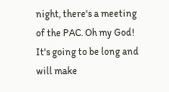night, there's a meeting of the PAC. Oh my God! It's going to be long and will make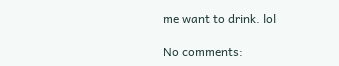me want to drink. lol

No comments: